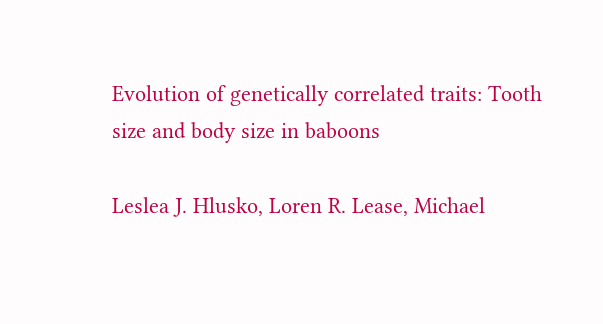Evolution of genetically correlated traits: Tooth size and body size in baboons

Leslea J. Hlusko, Loren R. Lease, Michael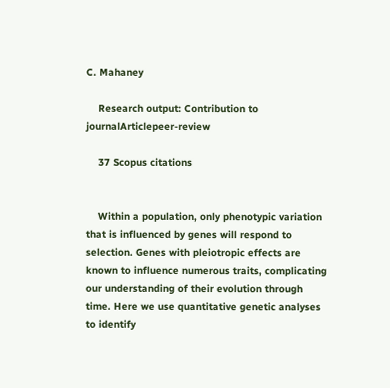C. Mahaney

    Research output: Contribution to journalArticlepeer-review

    37 Scopus citations


    Within a population, only phenotypic variation that is influenced by genes will respond to selection. Genes with pleiotropic effects are known to influence numerous traits, complicating our understanding of their evolution through time. Here we use quantitative genetic analyses to identify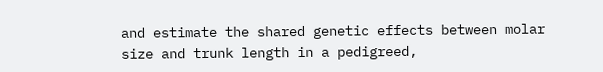and estimate the shared genetic effects between molar size and trunk length in a pedigreed,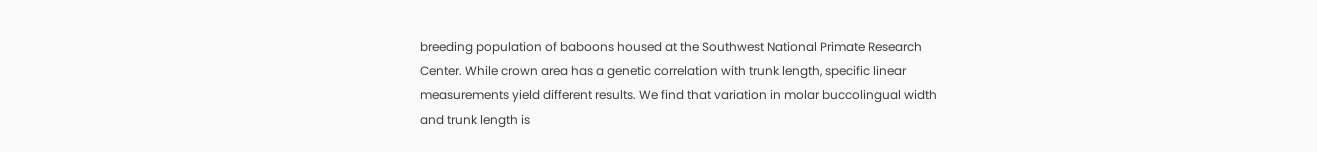breeding population of baboons housed at the Southwest National Primate Research Center. While crown area has a genetic correlation with trunk length, specific linear measurements yield different results. We find that variation in molar buccolingual width and trunk length is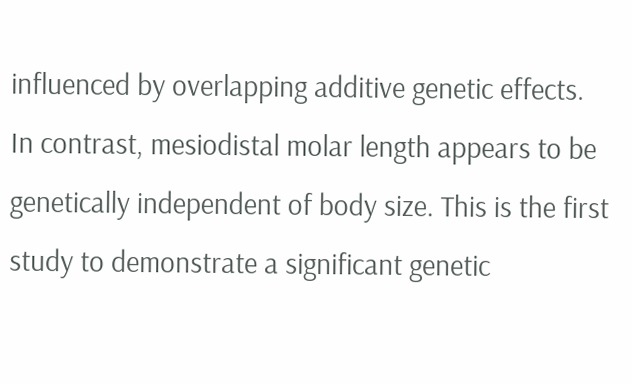influenced by overlapping additive genetic effects. In contrast, mesiodistal molar length appears to be genetically independent of body size. This is the first study to demonstrate a significant genetic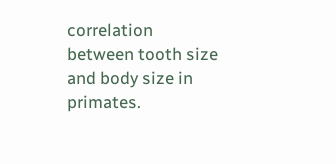correlation between tooth size and body size in primates.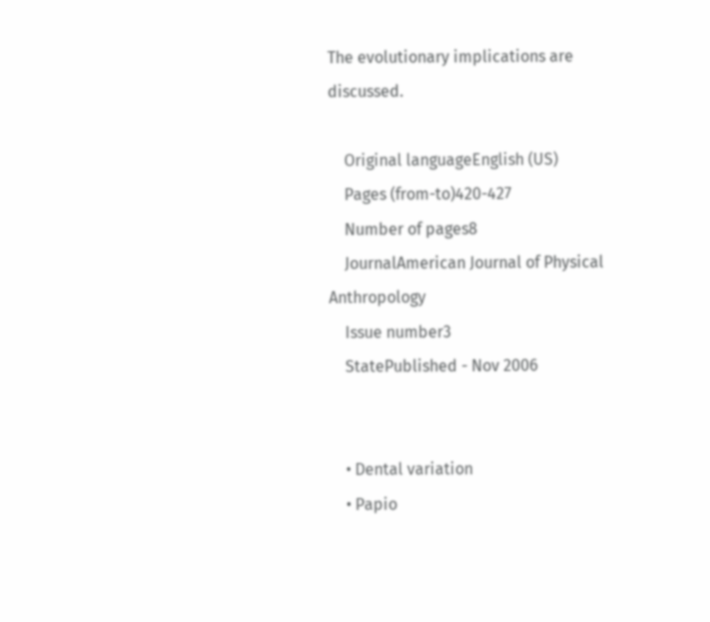The evolutionary implications are discussed.

    Original languageEnglish (US)
    Pages (from-to)420-427
    Number of pages8
    JournalAmerican Journal of Physical Anthropology
    Issue number3
    StatePublished - Nov 2006


    • Dental variation
    • Papio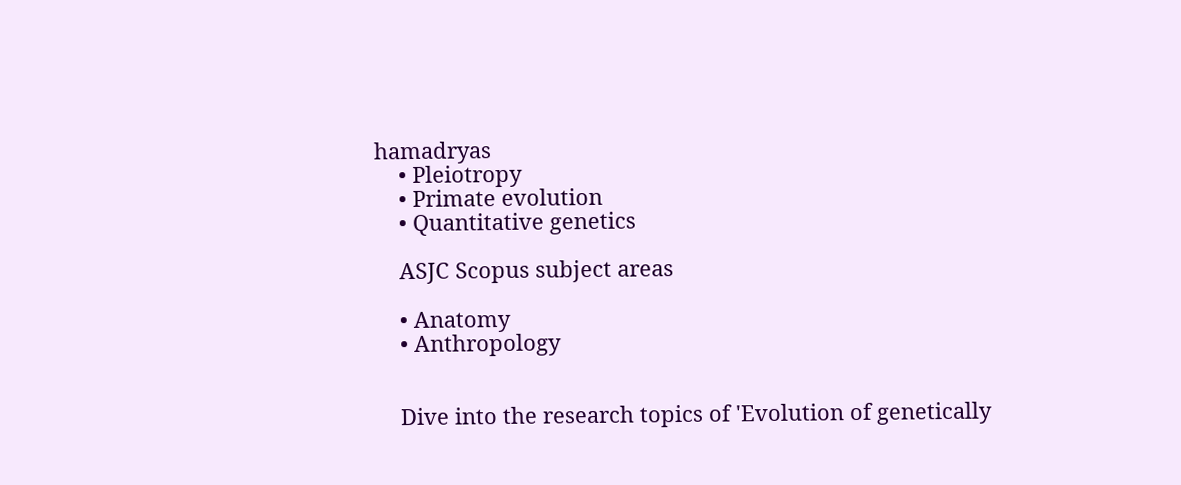hamadryas
    • Pleiotropy
    • Primate evolution
    • Quantitative genetics

    ASJC Scopus subject areas

    • Anatomy
    • Anthropology


    Dive into the research topics of 'Evolution of genetically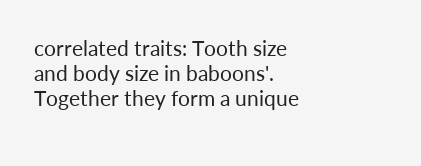correlated traits: Tooth size and body size in baboons'. Together they form a unique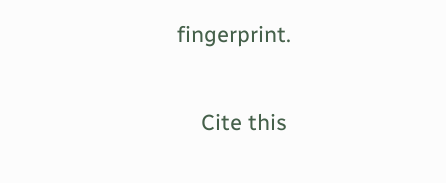fingerprint.

    Cite this